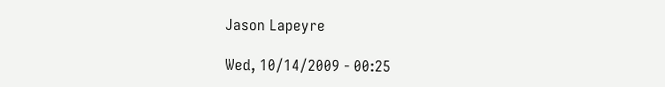Jason Lapeyre

Wed, 10/14/2009 - 00:25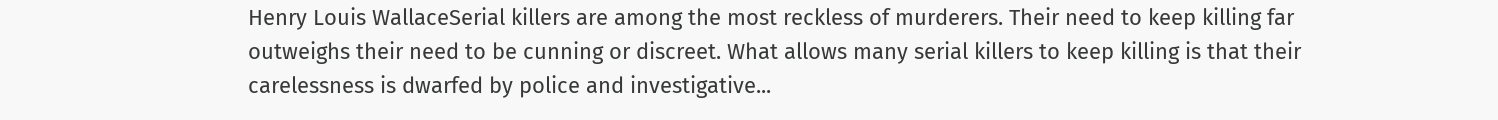Henry Louis WallaceSerial killers are among the most reckless of murderers. Their need to keep killing far outweighs their need to be cunning or discreet. What allows many serial killers to keep killing is that their carelessness is dwarfed by police and investigative...